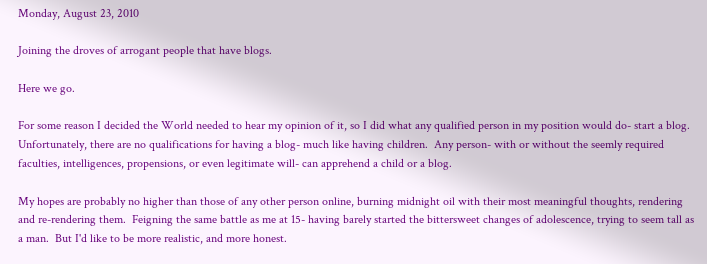Monday, August 23, 2010

Joining the droves of arrogant people that have blogs.

Here we go.

For some reason I decided the World needed to hear my opinion of it, so I did what any qualified person in my position would do- start a blog.  Unfortunately, there are no qualifications for having a blog- much like having children.  Any person- with or without the seemly required faculties, intelligences, propensions, or even legitimate will- can apprehend a child or a blog.

My hopes are probably no higher than those of any other person online, burning midnight oil with their most meaningful thoughts, rendering and re-rendering them.  Feigning the same battle as me at 15- having barely started the bittersweet changes of adolescence, trying to seem tall as a man.  But I'd like to be more realistic, and more honest.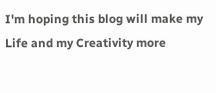I'm hoping this blog will make my Life and my Creativity more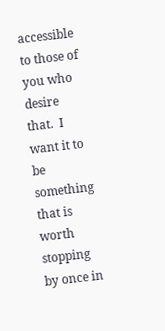accessible to those of you who desire that.  I want it to be something that is worth stopping by once in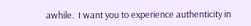awhile.  I want you to experience authenticity in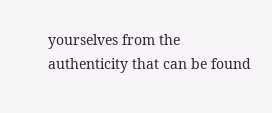yourselves from the authenticity that can be found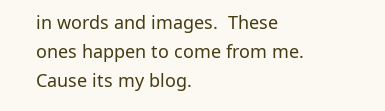in words and images.  These ones happen to come from me.  Cause its my blog.